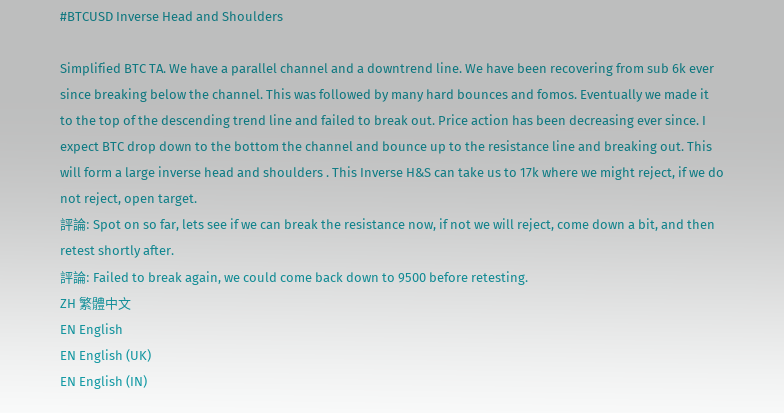#BTCUSD Inverse Head and Shoulders

Simplified BTC TA. We have a parallel channel and a downtrend line. We have been recovering from sub 6k ever since breaking below the channel. This was followed by many hard bounces and fomos. Eventually we made it to the top of the descending trend line and failed to break out. Price action has been decreasing ever since. I expect BTC drop down to the bottom the channel and bounce up to the resistance line and breaking out. This will form a large inverse head and shoulders . This Inverse H&S can take us to 17k where we might reject, if we do not reject, open target.
評論: Spot on so far, lets see if we can break the resistance now, if not we will reject, come down a bit, and then retest shortly after.
評論: Failed to break again, we could come back down to 9500 before retesting.
ZH 繁體中文
EN English
EN English (UK)
EN English (IN)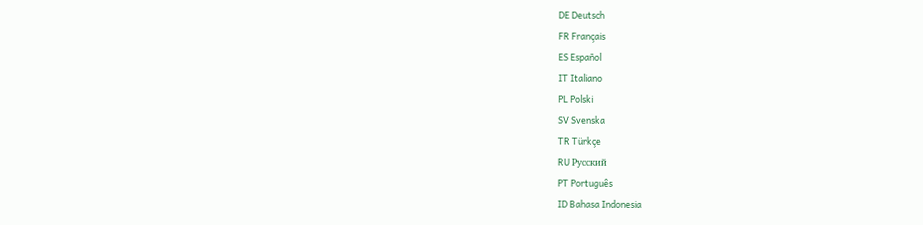DE Deutsch
FR Français
ES Español
IT Italiano
PL Polski
SV Svenska
TR Türkçe
RU Русский
PT Português
ID Bahasa Indonesia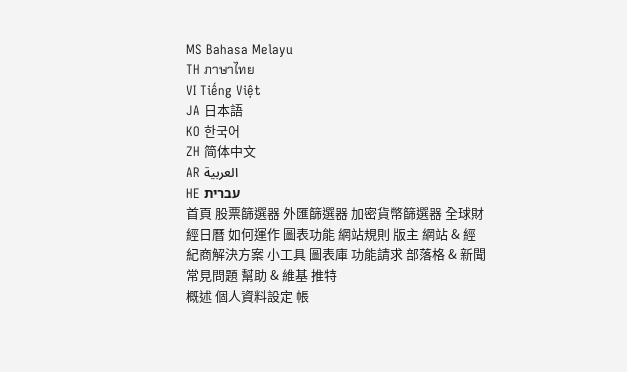MS Bahasa Melayu
TH ภาษาไทย
VI Tiếng Việt
JA 日本語
KO 한국어
ZH 简体中文
AR العربية
HE עברית
首頁 股票篩選器 外匯篩選器 加密貨幣篩選器 全球財經日曆 如何運作 圖表功能 網站規則 版主 網站 & 經紀商解決方案 小工具 圖表庫 功能請求 部落格 & 新聞 常見問題 幫助 & 維基 推特
概述 個人資料設定 帳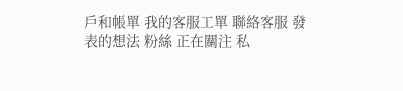戶和帳單 我的客服工單 聯絡客服 發表的想法 粉絲 正在關注 私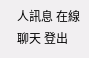人訊息 在線聊天 登出